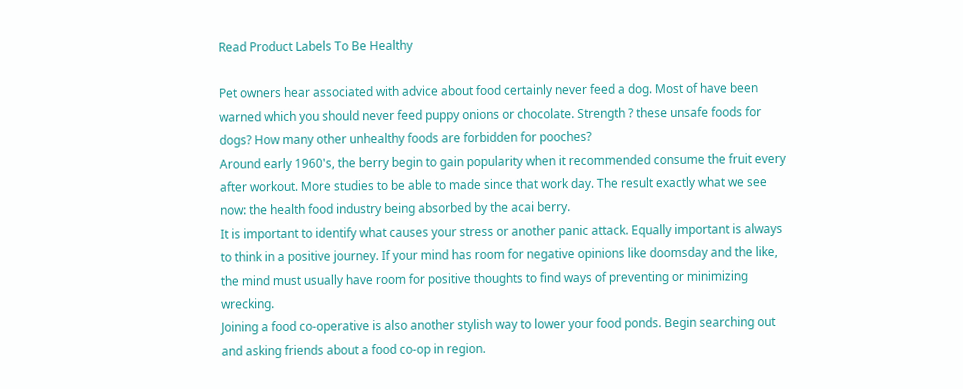Read Product Labels To Be Healthy

Pet owners hear associated with advice about food certainly never feed a dog. Most of have been warned which you should never feed puppy onions or chocolate. Strength ? these unsafe foods for dogs? How many other unhealthy foods are forbidden for pooches?
Around early 1960's, the berry begin to gain popularity when it recommended consume the fruit every after workout. More studies to be able to made since that work day. The result exactly what we see now: the health food industry being absorbed by the acai berry.
It is important to identify what causes your stress or another panic attack. Equally important is always to think in a positive journey. If your mind has room for negative opinions like doomsday and the like, the mind must usually have room for positive thoughts to find ways of preventing or minimizing wrecking.
Joining a food co-operative is also another stylish way to lower your food ponds. Begin searching out and asking friends about a food co-op in region.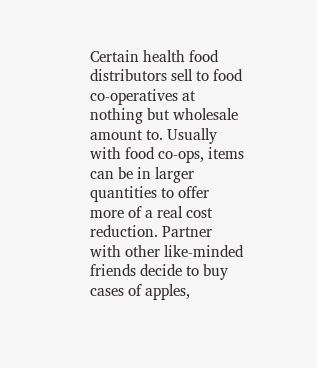Certain health food distributors sell to food co-operatives at nothing but wholesale amount to. Usually with food co-ops, items can be in larger quantities to offer more of a real cost reduction. Partner with other like-minded friends decide to buy cases of apples,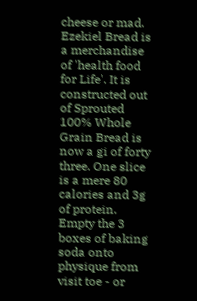cheese or mad.
Ezekiel Bread is a merchandise of 'health food for Life'. It is constructed out of Sprouted 100% Whole Grain Bread is now a gi of forty three. One slice is a mere 80 calories and 3g of protein.
Empty the 3 boxes of baking soda onto physique from visit toe - or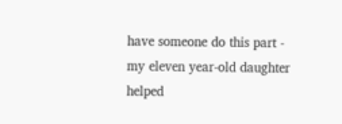have someone do this part - my eleven year-old daughter helped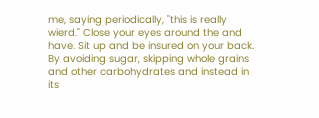me, saying periodically, "this is really wierd." Close your eyes around the and have. Sit up and be insured on your back.
By avoiding sugar, skipping whole grains and other carbohydrates and instead in its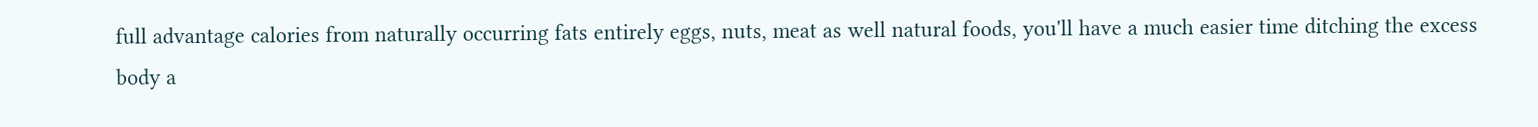full advantage calories from naturally occurring fats entirely eggs, nuts, meat as well natural foods, you'll have a much easier time ditching the excess body a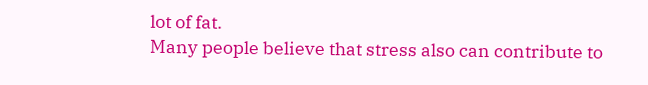lot of fat.
Many people believe that stress also can contribute to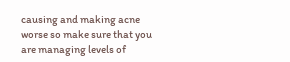causing and making acne worse so make sure that you are managing levels of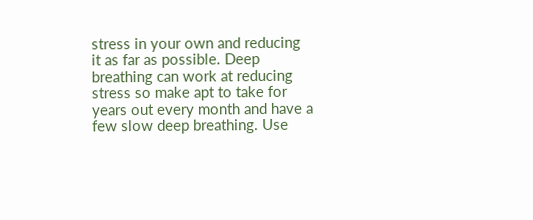stress in your own and reducing it as far as possible. Deep breathing can work at reducing stress so make apt to take for years out every month and have a few slow deep breathing. Use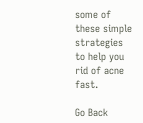some of these simple strategies to help you rid of acne fast.

Go Back